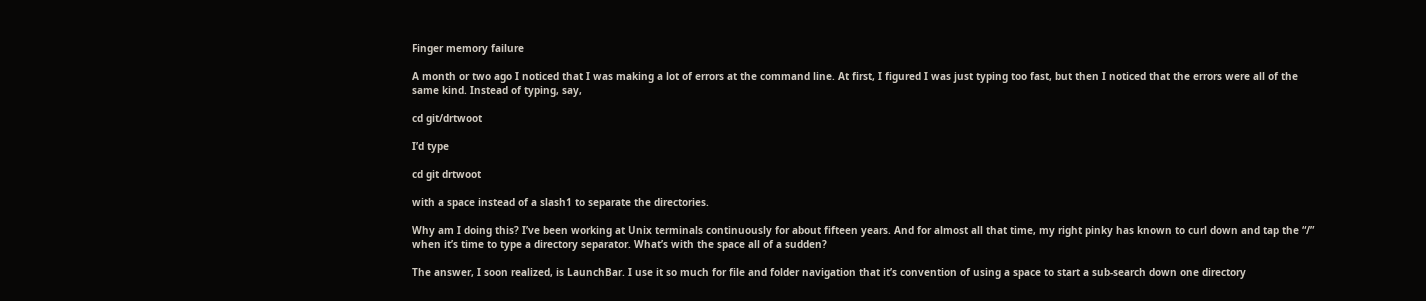Finger memory failure

A month or two ago I noticed that I was making a lot of errors at the command line. At first, I figured I was just typing too fast, but then I noticed that the errors were all of the same kind. Instead of typing, say,

cd git/drtwoot

I’d type

cd git drtwoot

with a space instead of a slash1 to separate the directories.

Why am I doing this? I’ve been working at Unix terminals continuously for about fifteen years. And for almost all that time, my right pinky has known to curl down and tap the “/” when it’s time to type a directory separator. What’s with the space all of a sudden?

The answer, I soon realized, is LaunchBar. I use it so much for file and folder navigation that it’s convention of using a space to start a sub-search down one directory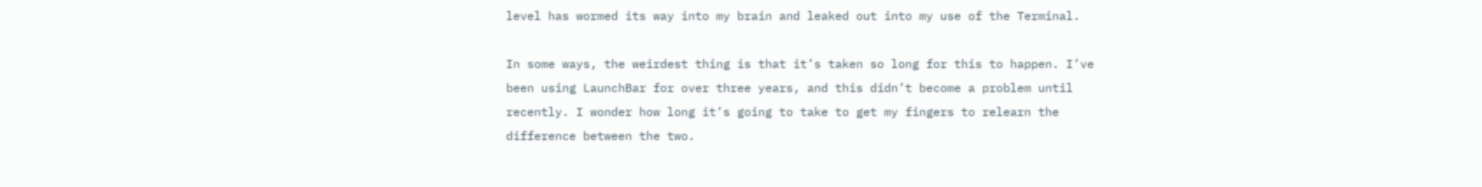level has wormed its way into my brain and leaked out into my use of the Terminal.

In some ways, the weirdest thing is that it’s taken so long for this to happen. I’ve been using LaunchBar for over three years, and this didn’t become a problem until recently. I wonder how long it’s going to take to get my fingers to relearn the difference between the two.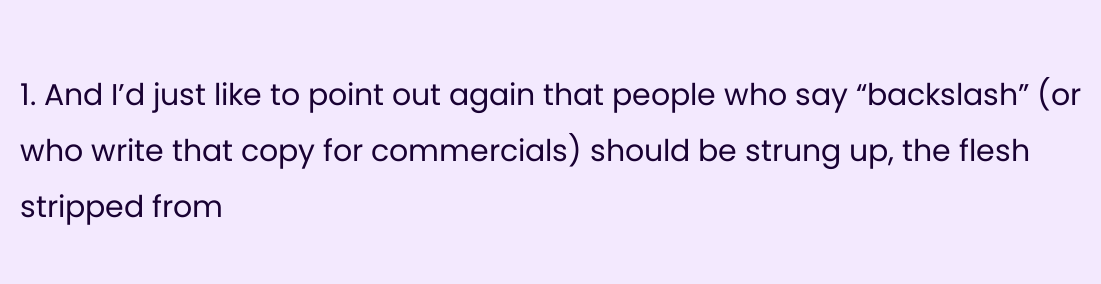1. And I’d just like to point out again that people who say “backslash” (or who write that copy for commercials) should be strung up, the flesh stripped from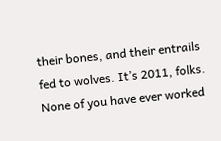their bones, and their entrails fed to wolves. It’s 2011, folks. None of you have ever worked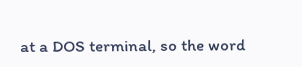at a DOS terminal, so the word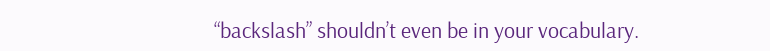“backslash” shouldn’t even be in your vocabulary.